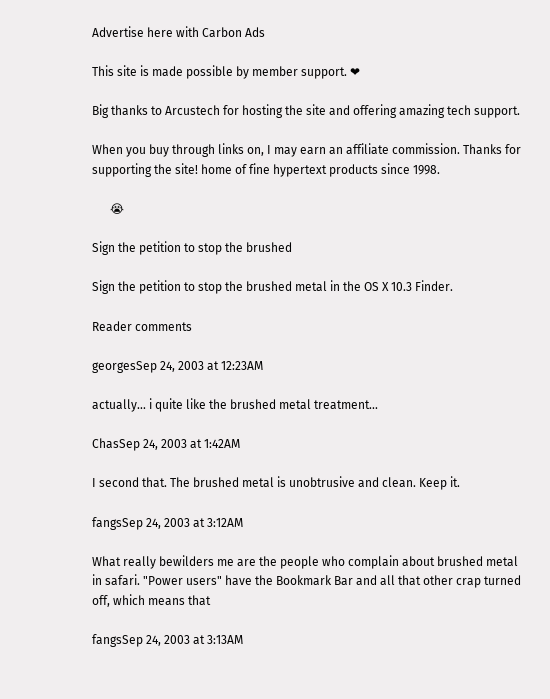Advertise here with Carbon Ads

This site is made possible by member support. ❤

Big thanks to Arcustech for hosting the site and offering amazing tech support.

When you buy through links on, I may earn an affiliate commission. Thanks for supporting the site! home of fine hypertext products since 1998.

      😭

Sign the petition to stop the brushed

Sign the petition to stop the brushed metal in the OS X 10.3 Finder.

Reader comments

georgesSep 24, 2003 at 12:23AM

actually... i quite like the brushed metal treatment...

ChasSep 24, 2003 at 1:42AM

I second that. The brushed metal is unobtrusive and clean. Keep it.

fangsSep 24, 2003 at 3:12AM

What really bewilders me are the people who complain about brushed metal in safari. "Power users" have the Bookmark Bar and all that other crap turned off, which means that

fangsSep 24, 2003 at 3:13AM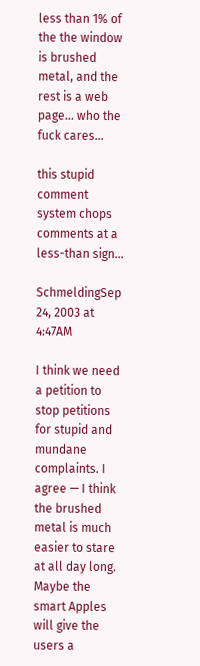less than 1% of the the window is brushed metal, and the rest is a web page... who the fuck cares...

this stupid comment system chops comments at a less-than sign...

SchmeldingSep 24, 2003 at 4:47AM

I think we need a petition to stop petitions for stupid and mundane complaints. I agree — I think the brushed metal is much easier to stare at all day long. Maybe the smart Apples will give the users a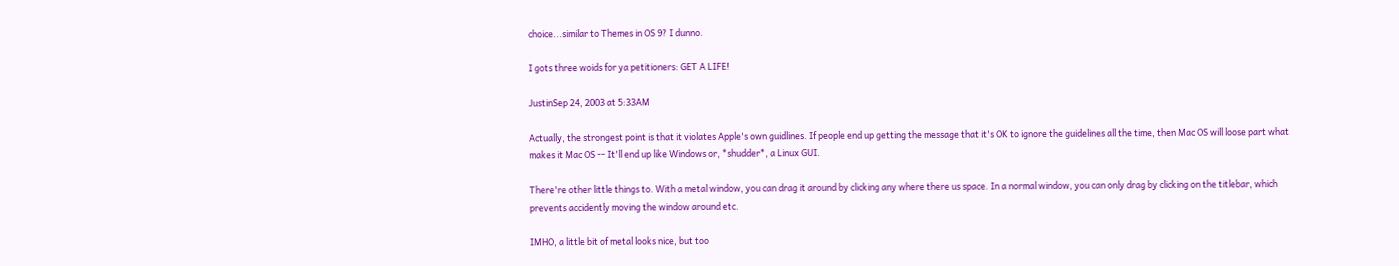choice...similar to Themes in OS 9? I dunno.

I gots three woids for ya petitioners: GET A LIFE!

JustinSep 24, 2003 at 5:33AM

Actually, the strongest point is that it violates Apple's own guidlines. If people end up getting the message that it's OK to ignore the guidelines all the time, then Mac OS will loose part what makes it Mac OS -- It'll end up like Windows or, *shudder*, a Linux GUI.

There're other little things to. With a metal window, you can drag it around by clicking any where there us space. In a normal window, you can only drag by clicking on the titlebar, which prevents accidently moving the window around etc.

IMHO, a little bit of metal looks nice, but too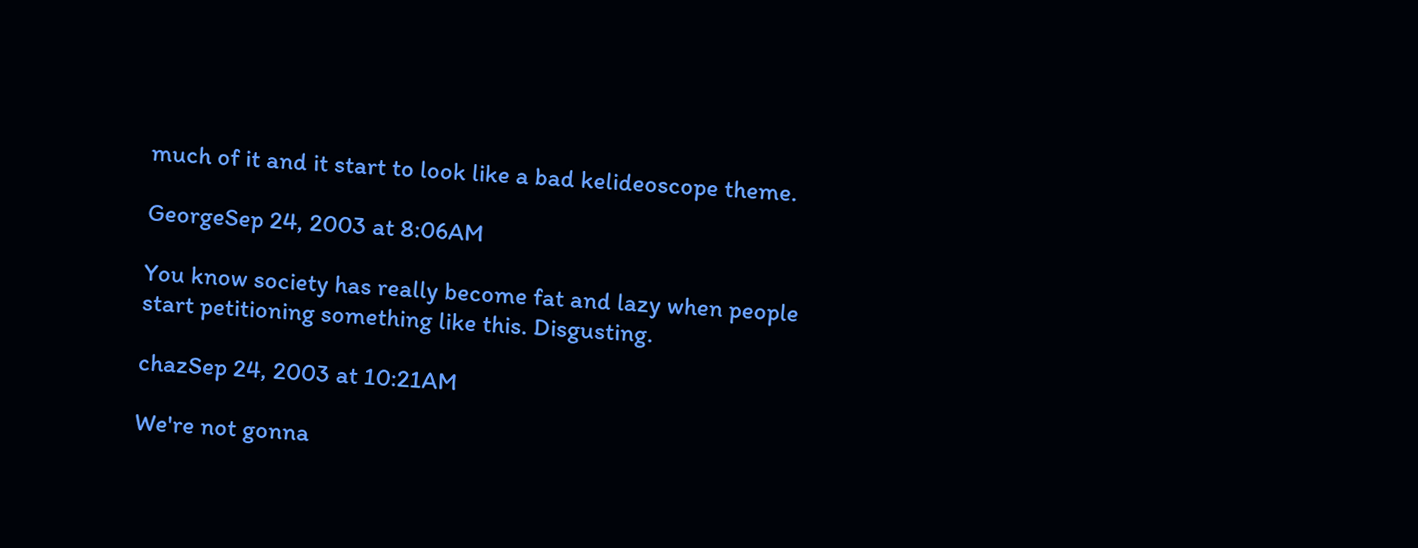much of it and it start to look like a bad kelideoscope theme.

GeorgeSep 24, 2003 at 8:06AM

You know society has really become fat and lazy when people start petitioning something like this. Disgusting.

chazSep 24, 2003 at 10:21AM

We're not gonna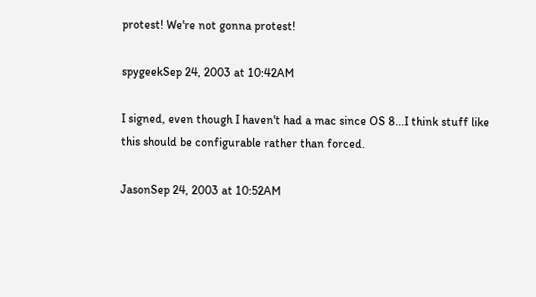protest! We're not gonna protest!

spygeekSep 24, 2003 at 10:42AM

I signed, even though I haven't had a mac since OS 8...I think stuff like this should be configurable rather than forced.

JasonSep 24, 2003 at 10:52AM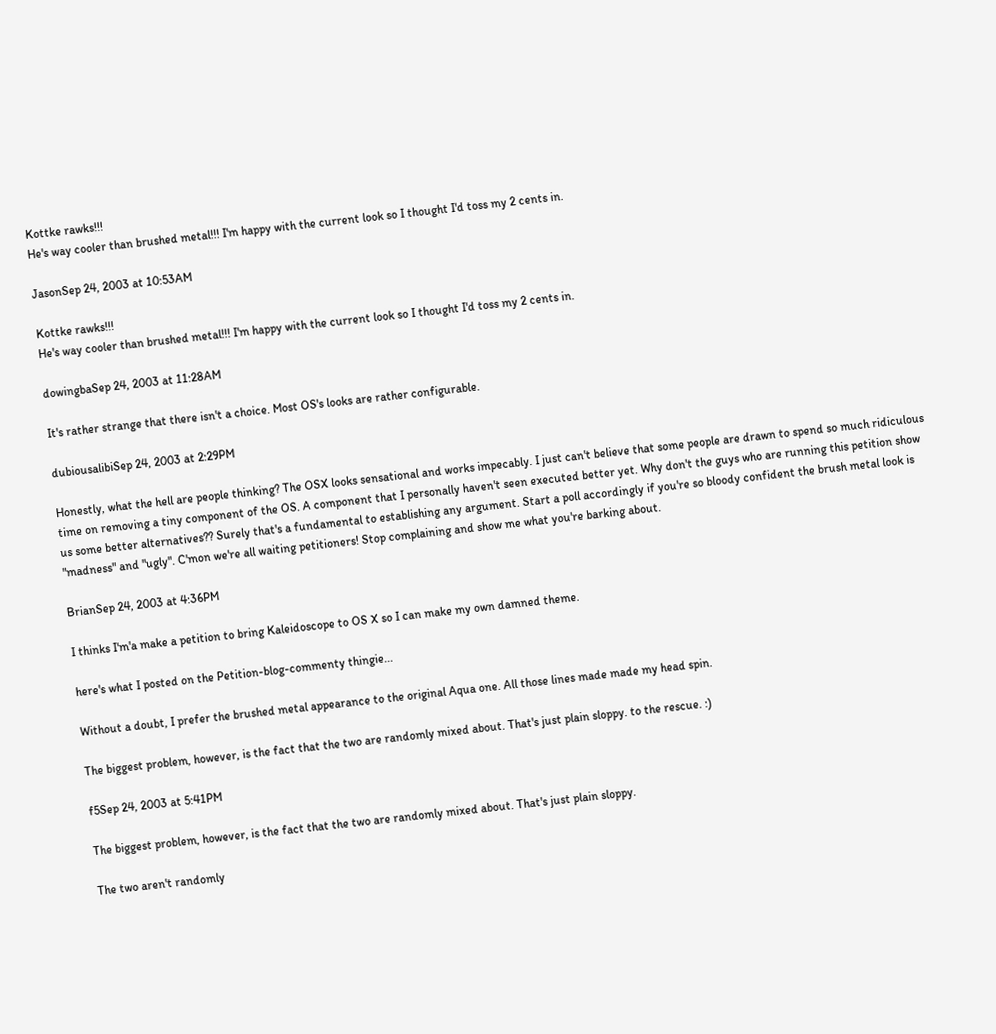Kottke rawks!!!
He's way cooler than brushed metal!!! I'm happy with the current look so I thought I'd toss my 2 cents in.

JasonSep 24, 2003 at 10:53AM

Kottke rawks!!!
He's way cooler than brushed metal!!! I'm happy with the current look so I thought I'd toss my 2 cents in.

dowingbaSep 24, 2003 at 11:28AM

It's rather strange that there isn't a choice. Most OS's looks are rather configurable.

dubiousalibiSep 24, 2003 at 2:29PM

Honestly, what the hell are people thinking? The OSX looks sensational and works impecably. I just can't believe that some people are drawn to spend so much ridiculous time on removing a tiny component of the OS. A component that I personally haven't seen executed better yet. Why don't the guys who are running this petition show us some better alternatives?? Surely that's a fundamental to establishing any argument. Start a poll accordingly if you're so bloody confident the brush metal look is "madness" and "ugly". C'mon we're all waiting petitioners! Stop complaining and show me what you're barking about.

BrianSep 24, 2003 at 4:36PM

I thinks I'm'a make a petition to bring Kaleidoscope to OS X so I can make my own damned theme.

here's what I posted on the Petition-blog-commenty thingie...

Without a doubt, I prefer the brushed metal appearance to the original Aqua one. All those lines made made my head spin.

The biggest problem, however, is the fact that the two are randomly mixed about. That's just plain sloppy. to the rescue. :)

f5Sep 24, 2003 at 5:41PM

The biggest problem, however, is the fact that the two are randomly mixed about. That's just plain sloppy.

The two aren't randomly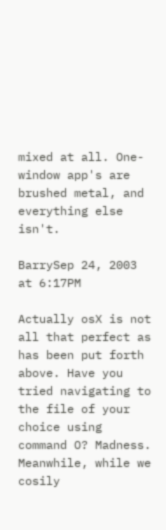mixed at all. One-window app's are brushed metal, and everything else isn't.

BarrySep 24, 2003 at 6:17PM

Actually osX is not all that perfect as has been put forth above. Have you tried navigating to the file of your choice using command O? Madness. Meanwhile, while we cosily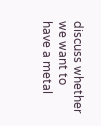discuss whether we want to have a metal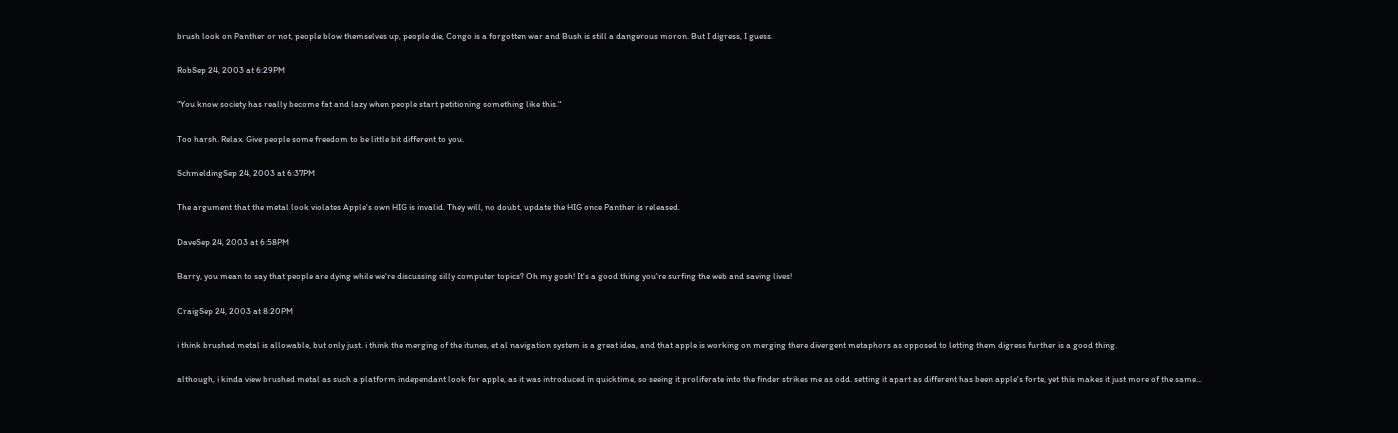brush look on Panther or not, people blow themselves up, people die, Congo is a forgotten war and Bush is still a dangerous moron. But I digress, I guess.

RobSep 24, 2003 at 6:29PM

"You know society has really become fat and lazy when people start petitioning something like this."

Too harsh. Relax. Give people some freedom to be little bit different to you.

SchmeldingSep 24, 2003 at 6:37PM

The argument that the metal look violates Apple's own HIG is invalid. They will, no doubt, update the HIG once Panther is released.

DaveSep 24, 2003 at 6:58PM

Barry, you mean to say that people are dying while we're discussing silly computer topics? Oh my gosh! It's a good thing you're surfing the web and saving lives!

CraigSep 24, 2003 at 8:20PM

i think brushed metal is allowable, but only just. i think the merging of the itunes, et al navigation system is a great idea, and that apple is working on merging there divergent metaphors as opposed to letting them digress further is a good thing.

although, i kinda view brushed metal as such a platform independant look for apple, as it was introduced in quicktime, so seeing it proliferate into the finder strikes me as odd. setting it apart as different has been apple's forte, yet this makes it just more of the same...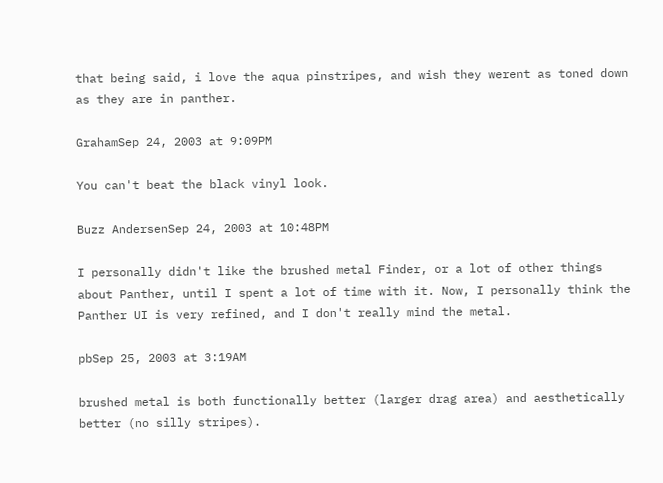that being said, i love the aqua pinstripes, and wish they werent as toned down as they are in panther.

GrahamSep 24, 2003 at 9:09PM

You can't beat the black vinyl look.

Buzz AndersenSep 24, 2003 at 10:48PM

I personally didn't like the brushed metal Finder, or a lot of other things about Panther, until I spent a lot of time with it. Now, I personally think the Panther UI is very refined, and I don't really mind the metal.

pbSep 25, 2003 at 3:19AM

brushed metal is both functionally better (larger drag area) and aesthetically better (no silly stripes).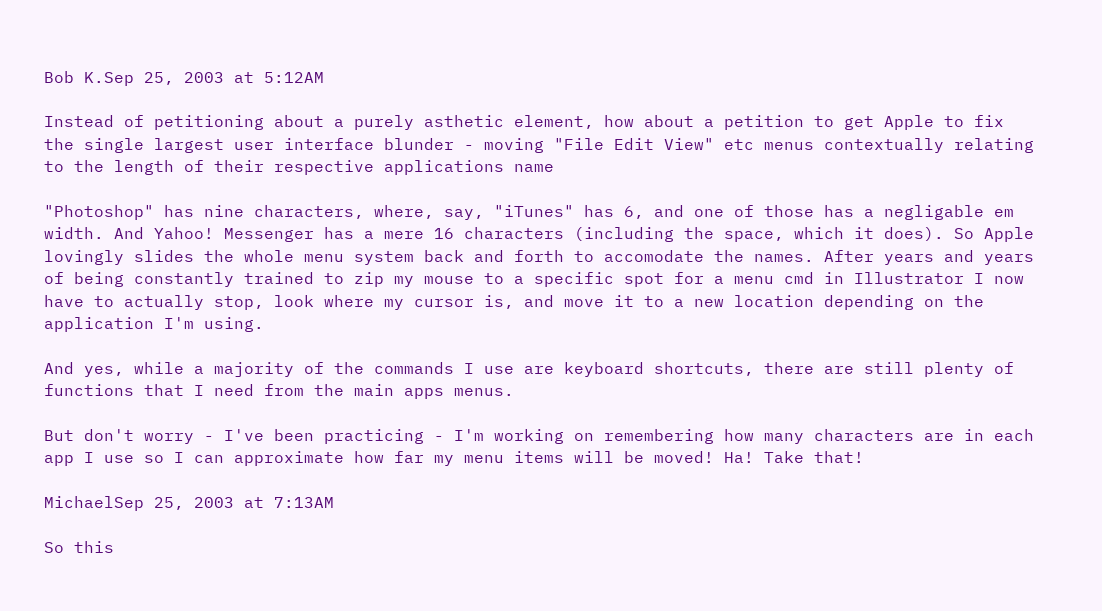Bob K.Sep 25, 2003 at 5:12AM

Instead of petitioning about a purely asthetic element, how about a petition to get Apple to fix the single largest user interface blunder - moving "File Edit View" etc menus contextually relating to the length of their respective applications name

"Photoshop" has nine characters, where, say, "iTunes" has 6, and one of those has a negligable em width. And Yahoo! Messenger has a mere 16 characters (including the space, which it does). So Apple lovingly slides the whole menu system back and forth to accomodate the names. After years and years of being constantly trained to zip my mouse to a specific spot for a menu cmd in Illustrator I now have to actually stop, look where my cursor is, and move it to a new location depending on the application I'm using.

And yes, while a majority of the commands I use are keyboard shortcuts, there are still plenty of functions that I need from the main apps menus.

But don't worry - I've been practicing - I'm working on remembering how many characters are in each app I use so I can approximate how far my menu items will be moved! Ha! Take that!

MichaelSep 25, 2003 at 7:13AM

So this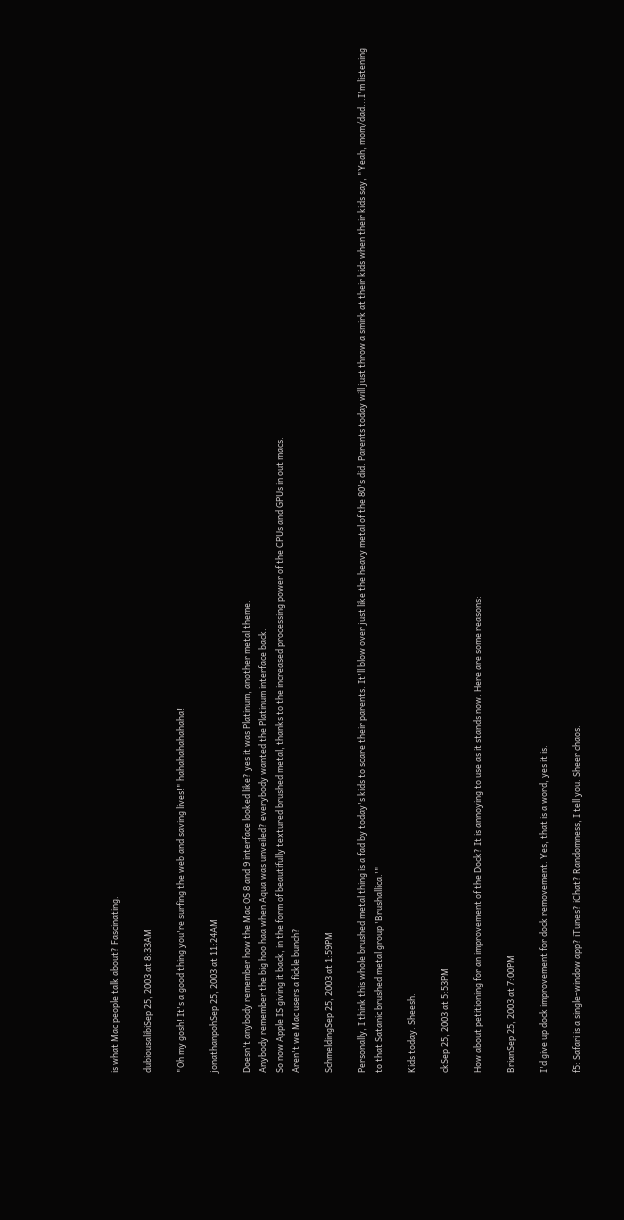is what Mac people talk about? Fascinating.

dubiousalibiSep 25, 2003 at 8:33AM

"Oh my gosh! It's a good thing you're surfing the web and saving lives!" hahahahahahaha!

jonathanpohSep 25, 2003 at 11:24AM

Doesn't anybody remember how the Mac OS 8 and 9 interface looked like? yes it was Platinum, another metal theme.
Anybody remember the big hoo haa when Aqua was unveiled? everybody wanted the Platinum interface back.
So now Apple IS giving it back, in the form of beautifully textured brushed metal, thanks to the increased processing power of the CPUs and GPUs in out macs.
Aren't we Mac users a fickle bunch?

SchmeldingSep 25, 2003 at 1:59PM

Personally, I think this whole brushed metal thing is a fad by today's kids to scare their parents. It'll blow over just like the heavy metal of the 80's did. Parents today will just throw a smirk at their kids when their kids say, "Yeah, mom/dad...I'm listening to that Satanic brushed metal group 'Brushallica.'"

Kids today. Sheesh.

ckSep 25, 2003 at 5:53PM

How about petitioning for an improvement of the Dock? It is annoying to use as it stands now. Here are some reasons:

BrianSep 25, 2003 at 7:00PM

I'd give up dock improvement for dock removement. Yes, that is a word, yes it is.

f5: Safari is a single-window app? iTunes? iChat? Randomness, I tell you. Sheer chaos.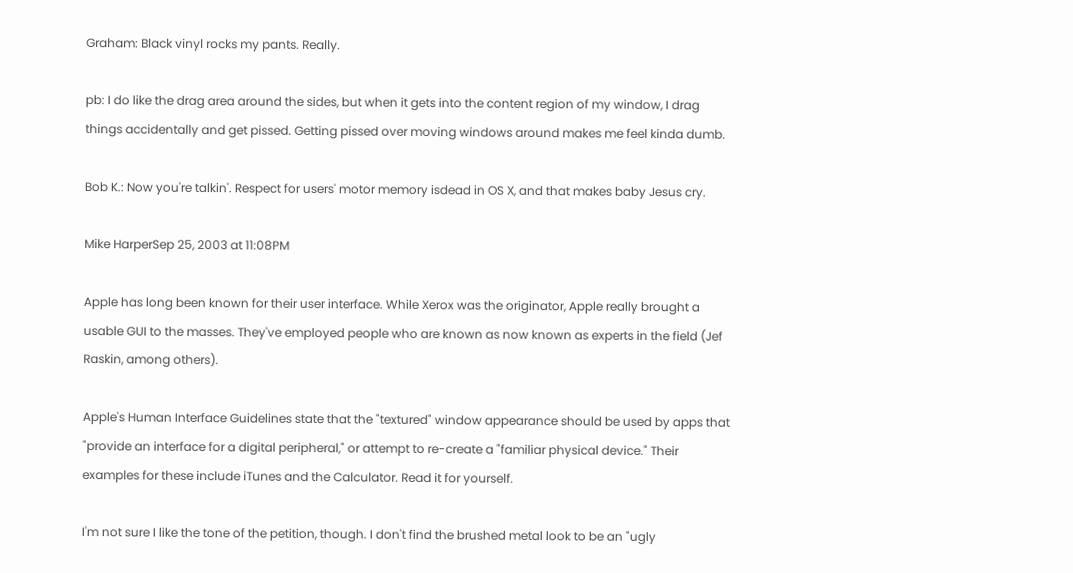Graham: Black vinyl rocks my pants. Really.

pb: I do like the drag area around the sides, but when it gets into the content region of my window, I drag things accidentally and get pissed. Getting pissed over moving windows around makes me feel kinda dumb.

Bob K.: Now you're talkin'. Respect for users' motor memory isdead in OS X, and that makes baby Jesus cry.

Mike HarperSep 25, 2003 at 11:08PM

Apple has long been known for their user interface. While Xerox was the originator, Apple really brought a usable GUI to the masses. They've employed people who are known as now known as experts in the field (Jef Raskin, among others).

Apple's Human Interface Guidelines state that the "textured" window appearance should be used by apps that "provide an interface for a digital peripheral," or attempt to re-create a "familiar physical device." Their examples for these include iTunes and the Calculator. Read it for yourself.

I'm not sure I like the tone of the petition, though. I don't find the brushed metal look to be an "ugly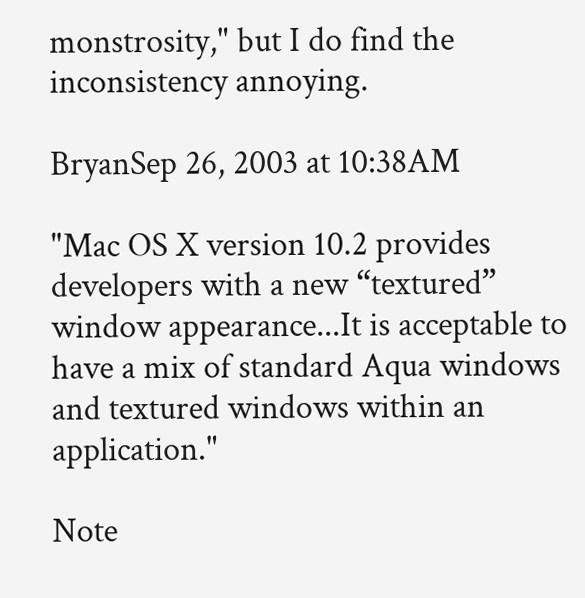monstrosity," but I do find the inconsistency annoying.

BryanSep 26, 2003 at 10:38AM

"Mac OS X version 10.2 provides developers with a new “textured” window appearance...It is acceptable to have a mix of standard Aqua windows and textured windows within an application."

Note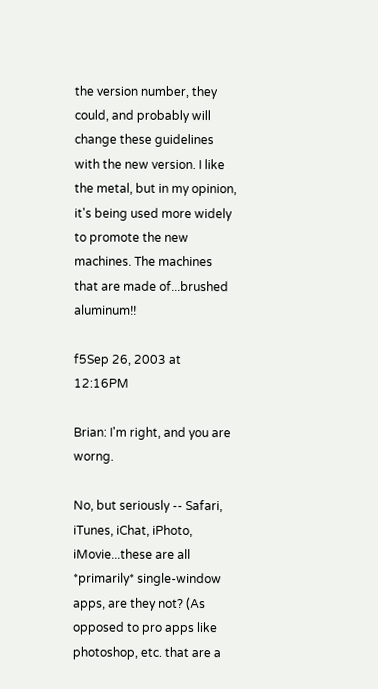the version number, they could, and probably will change these guidelines with the new version. I like the metal, but in my opinion, it's being used more widely to promote the new machines. The machines that are made of...brushed aluminum!!

f5Sep 26, 2003 at 12:16PM

Brian: I'm right, and you are worng.

No, but seriously -- Safari, iTunes, iChat, iPhoto, iMovie...these are all *primarily* single-window apps, are they not? (As opposed to pro apps like photoshop, etc. that are a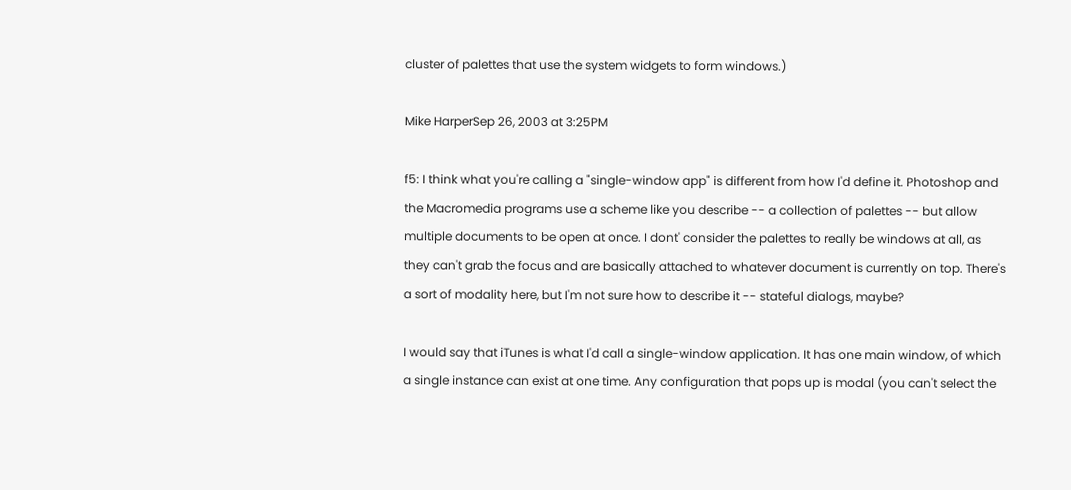cluster of palettes that use the system widgets to form windows.)

Mike HarperSep 26, 2003 at 3:25PM

f5: I think what you're calling a "single-window app" is different from how I'd define it. Photoshop and the Macromedia programs use a scheme like you describe -- a collection of palettes -- but allow multiple documents to be open at once. I dont' consider the palettes to really be windows at all, as they can't grab the focus and are basically attached to whatever document is currently on top. There's a sort of modality here, but I'm not sure how to describe it -- stateful dialogs, maybe?

I would say that iTunes is what I'd call a single-window application. It has one main window, of which a single instance can exist at one time. Any configuration that pops up is modal (you can't select the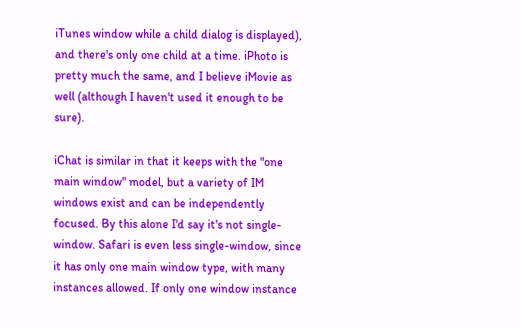iTunes window while a child dialog is displayed), and there's only one child at a time. iPhoto is pretty much the same, and I believe iMovie as well (although I haven't used it enough to be sure).

iChat is similar in that it keeps with the "one main window" model, but a variety of IM windows exist and can be independently focused. By this alone I'd say it's not single-window. Safari is even less single-window, since it has only one main window type, with many instances allowed. If only one window instance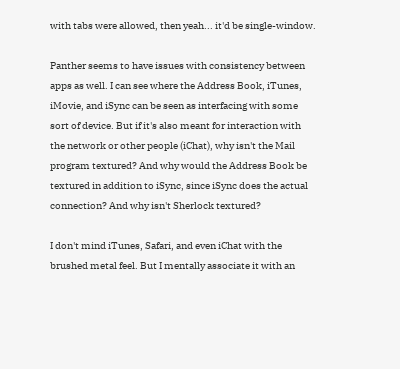with tabs were allowed, then yeah... it'd be single-window.

Panther seems to have issues with consistency between apps as well. I can see where the Address Book, iTunes, iMovie, and iSync can be seen as interfacing with some sort of device. But if it's also meant for interaction with the network or other people (iChat), why isn't the Mail program textured? And why would the Address Book be textured in addition to iSync, since iSync does the actual connection? And why isn't Sherlock textured?

I don't mind iTunes, Safari, and even iChat with the brushed metal feel. But I mentally associate it with an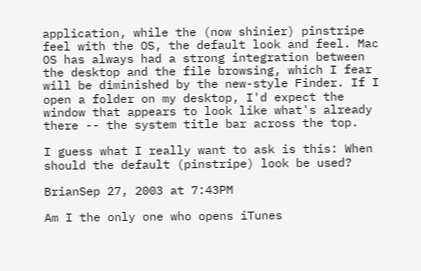application, while the (now shinier) pinstripe feel with the OS, the default look and feel. Mac OS has always had a strong integration between the desktop and the file browsing, which I fear will be diminished by the new-style Finder. If I open a folder on my desktop, I'd expect the window that appears to look like what's already there -- the system title bar across the top.

I guess what I really want to ask is this: When should the default (pinstripe) look be used?

BrianSep 27, 2003 at 7:43PM

Am I the only one who opens iTunes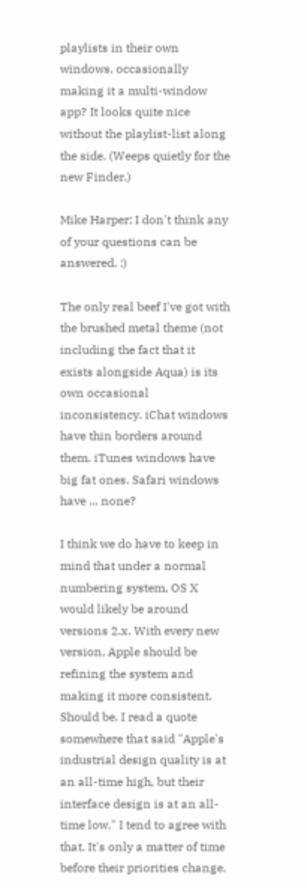playlists in their own windows, occasionally making it a multi-window app? It looks quite nice without the playlist-list along the side. (Weeps quietly for the new Finder.)

Mike Harper: I don't think any of your questions can be answered. :)

The only real beef I've got with the brushed metal theme (not including the fact that it exists alongside Aqua) is its own occasional inconsistency. iChat windows have thin borders around them. iTunes windows have big fat ones. Safari windows have ... none?

I think we do have to keep in mind that under a normal numbering system, OS X would likely be around versions 2.x. With every new version, Apple should be refining the system and making it more consistent. Should be. I read a quote somewhere that said "Apple's industrial design quality is at an all-time high, but their interface design is at an all-time low." I tend to agree with that. It's only a matter of time before their priorities change.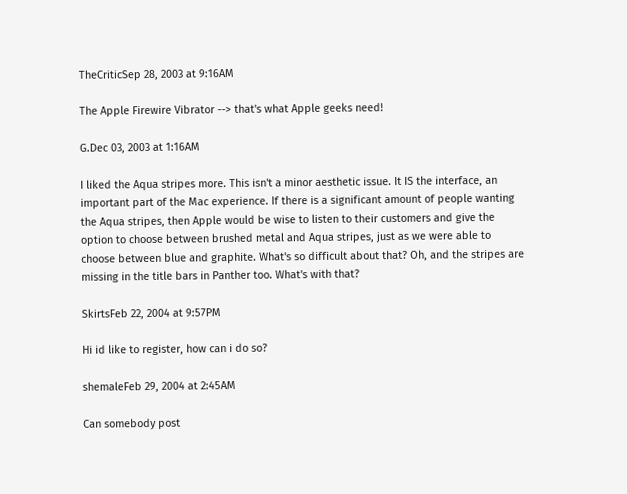TheCriticSep 28, 2003 at 9:16AM

The Apple Firewire Vibrator --> that's what Apple geeks need!

G.Dec 03, 2003 at 1:16AM

I liked the Aqua stripes more. This isn't a minor aesthetic issue. It IS the interface, an important part of the Mac experience. If there is a significant amount of people wanting the Aqua stripes, then Apple would be wise to listen to their customers and give the option to choose between brushed metal and Aqua stripes, just as we were able to choose between blue and graphite. What's so difficult about that? Oh, and the stripes are missing in the title bars in Panther too. What's with that?

SkirtsFeb 22, 2004 at 9:57PM

Hi id like to register, how can i do so?

shemaleFeb 29, 2004 at 2:45AM

Can somebody post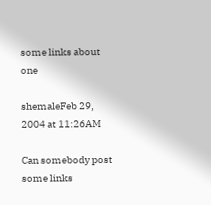some links about one

shemaleFeb 29, 2004 at 11:26AM

Can somebody post some links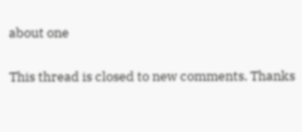about one

This thread is closed to new comments. Thanks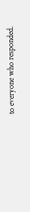to everyone who responded.